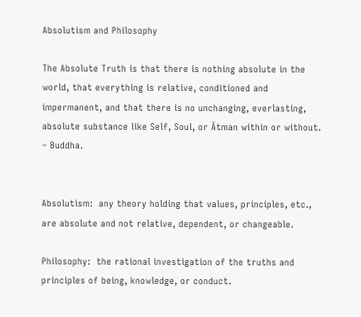Absolutism and Philosophy

The Absolute Truth is that there is nothing absolute in the world, that everything is relative, conditioned and impermanent, and that there is no unchanging, everlasting, absolute substance like Self, Soul, or Ātman within or without. – Buddha.


Absolutism:  any theory holding that values, principles, etc., are absolute and not relative, dependent, or changeable.

Philosophy:  the rational investigation of the truths and principles of being, knowledge, or conduct.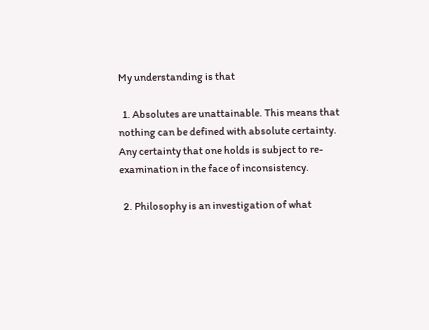My understanding is that

  1. Absolutes are unattainable. This means that nothing can be defined with absolute certainty. Any certainty that one holds is subject to re-examination in the face of inconsistency.

  2. Philosophy is an investigation of what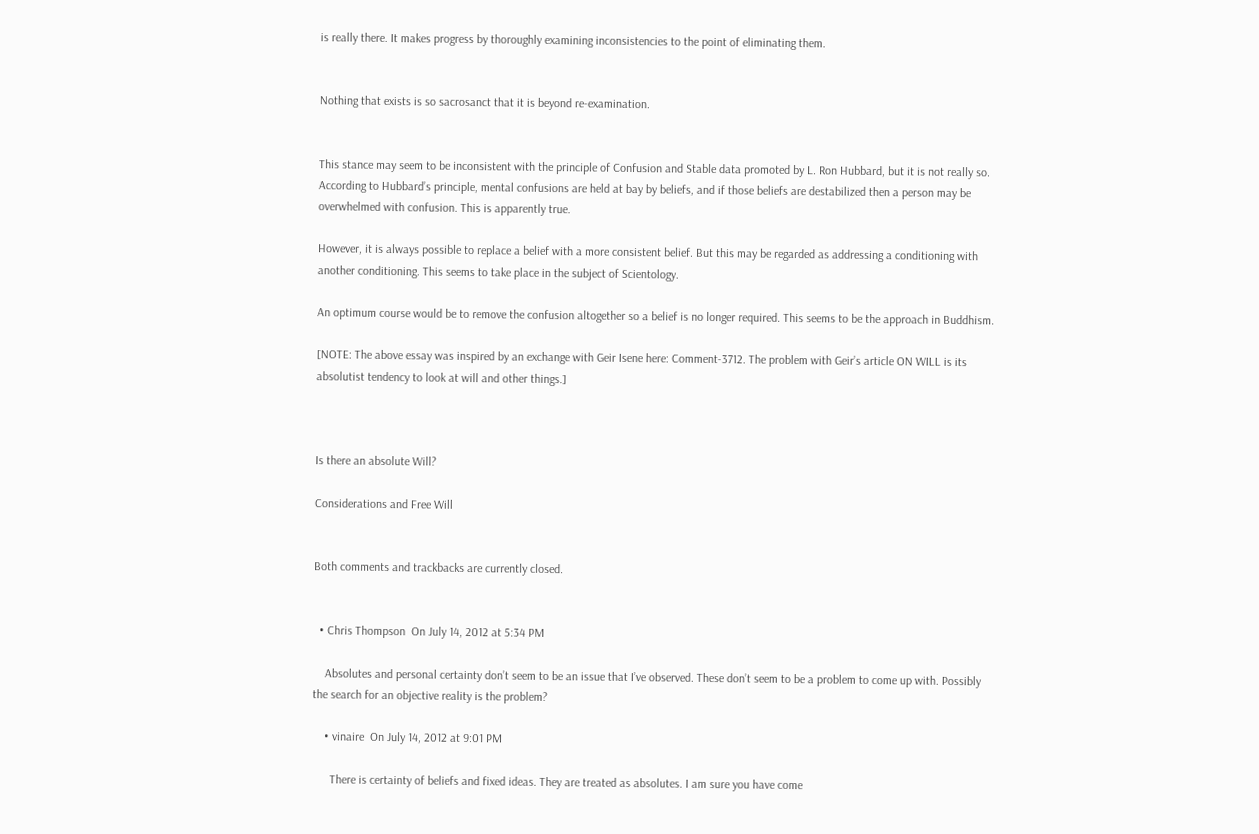is really there. It makes progress by thoroughly examining inconsistencies to the point of eliminating them.


Nothing that exists is so sacrosanct that it is beyond re-examination.


This stance may seem to be inconsistent with the principle of Confusion and Stable data promoted by L. Ron Hubbard, but it is not really so. According to Hubbard’s principle, mental confusions are held at bay by beliefs, and if those beliefs are destabilized then a person may be overwhelmed with confusion. This is apparently true.

However, it is always possible to replace a belief with a more consistent belief. But this may be regarded as addressing a conditioning with another conditioning. This seems to take place in the subject of Scientology.

An optimum course would be to remove the confusion altogether so a belief is no longer required. This seems to be the approach in Buddhism.

[NOTE: The above essay was inspired by an exchange with Geir Isene here: Comment-3712. The problem with Geir’s article ON WILL is its absolutist tendency to look at will and other things.]



Is there an absolute Will?

Considerations and Free Will


Both comments and trackbacks are currently closed.


  • Chris Thompson  On July 14, 2012 at 5:34 PM

    Absolutes and personal certainty don’t seem to be an issue that I’ve observed. These don’t seem to be a problem to come up with. Possibly the search for an objective reality is the problem?

    • vinaire  On July 14, 2012 at 9:01 PM

      There is certainty of beliefs and fixed ideas. They are treated as absolutes. I am sure you have come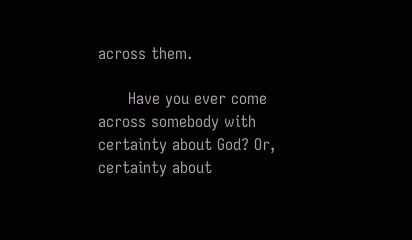across them.

      Have you ever come across somebody with certainty about God? Or, certainty about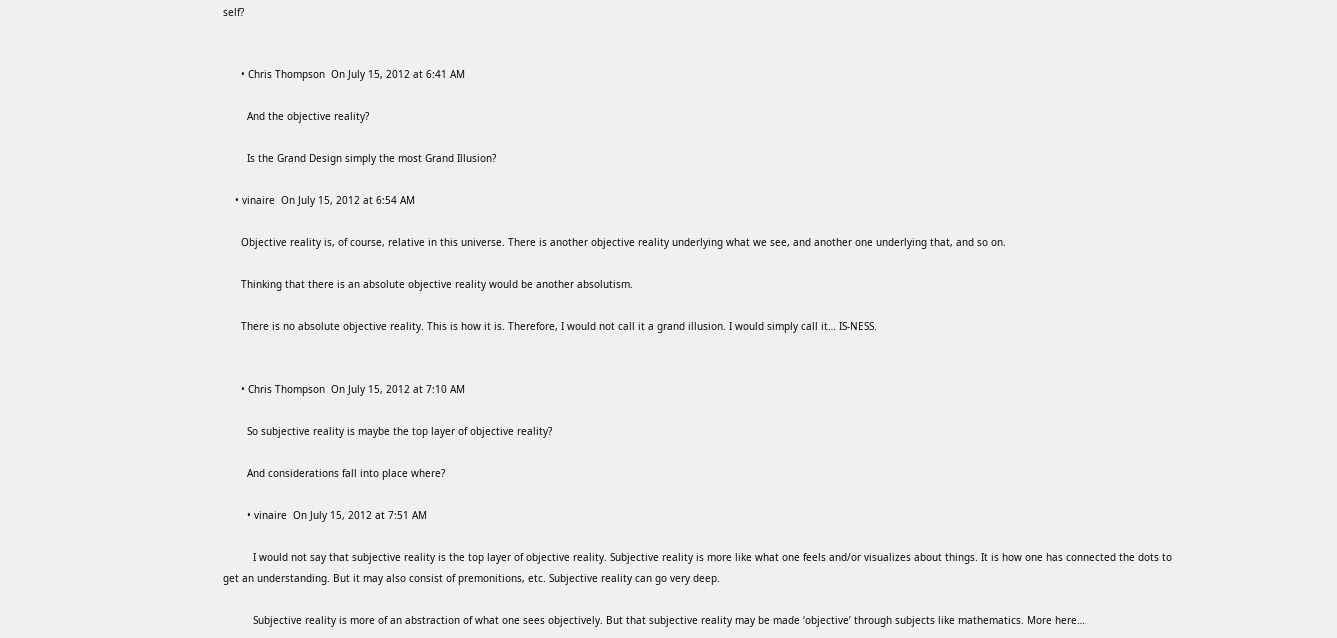self?


      • Chris Thompson  On July 15, 2012 at 6:41 AM

        And the objective reality?

        Is the Grand Design simply the most Grand Illusion?

    • vinaire  On July 15, 2012 at 6:54 AM

      Objective reality is, of course, relative in this universe. There is another objective reality underlying what we see, and another one underlying that, and so on.

      Thinking that there is an absolute objective reality would be another absolutism.

      There is no absolute objective reality. This is how it is. Therefore, I would not call it a grand illusion. I would simply call it… IS-NESS.


      • Chris Thompson  On July 15, 2012 at 7:10 AM

        So subjective reality is maybe the top layer of objective reality?

        And considerations fall into place where?

        • vinaire  On July 15, 2012 at 7:51 AM

          I would not say that subjective reality is the top layer of objective reality. Subjective reality is more like what one feels and/or visualizes about things. It is how one has connected the dots to get an understanding. But it may also consist of premonitions, etc. Subjective reality can go very deep.

          Subjective reality is more of an abstraction of what one sees objectively. But that subjective reality may be made ‘objective’ through subjects like mathematics. More here…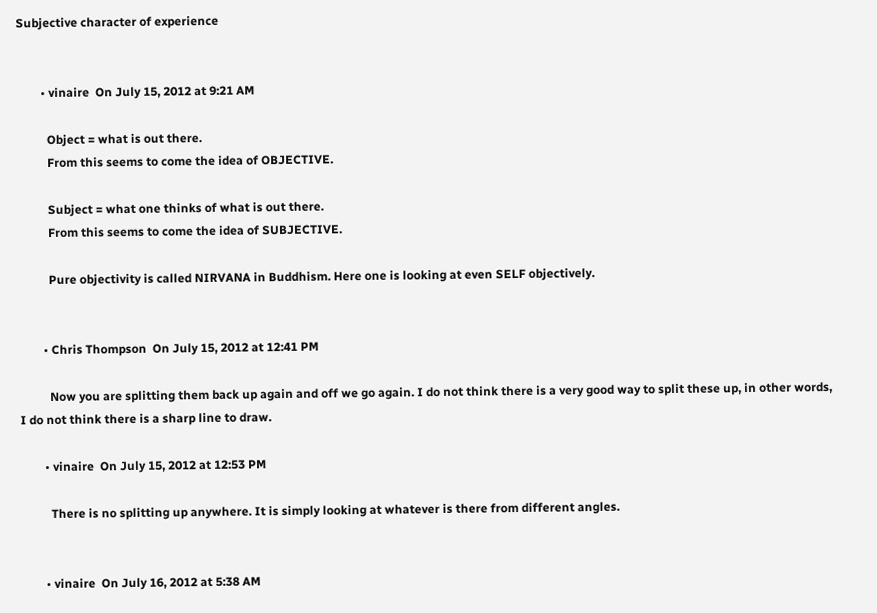Subjective character of experience


        • vinaire  On July 15, 2012 at 9:21 AM

          Object = what is out there.
          From this seems to come the idea of OBJECTIVE.

          Subject = what one thinks of what is out there.
          From this seems to come the idea of SUBJECTIVE.

          Pure objectivity is called NIRVANA in Buddhism. Here one is looking at even SELF objectively.


        • Chris Thompson  On July 15, 2012 at 12:41 PM

          Now you are splitting them back up again and off we go again. I do not think there is a very good way to split these up, in other words, I do not think there is a sharp line to draw.

        • vinaire  On July 15, 2012 at 12:53 PM

          There is no splitting up anywhere. It is simply looking at whatever is there from different angles.


        • vinaire  On July 16, 2012 at 5:38 AM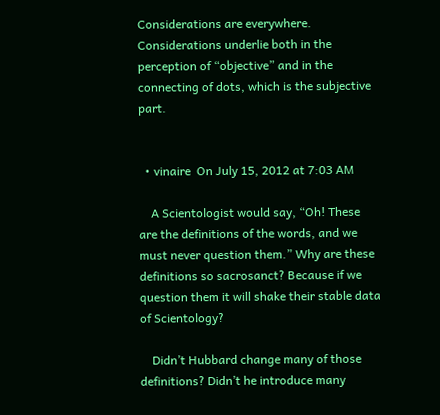Considerations are everywhere. Considerations underlie both in the perception of “objective” and in the connecting of dots, which is the subjective part.


  • vinaire  On July 15, 2012 at 7:03 AM

    A Scientologist would say, “Oh! These are the definitions of the words, and we must never question them.” Why are these definitions so sacrosanct? Because if we question them it will shake their stable data of Scientology?

    Didn’t Hubbard change many of those definitions? Didn’t he introduce many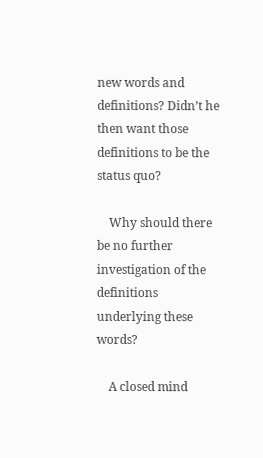new words and definitions? Didn’t he then want those definitions to be the status quo?

    Why should there be no further investigation of the definitions underlying these words?

    A closed mind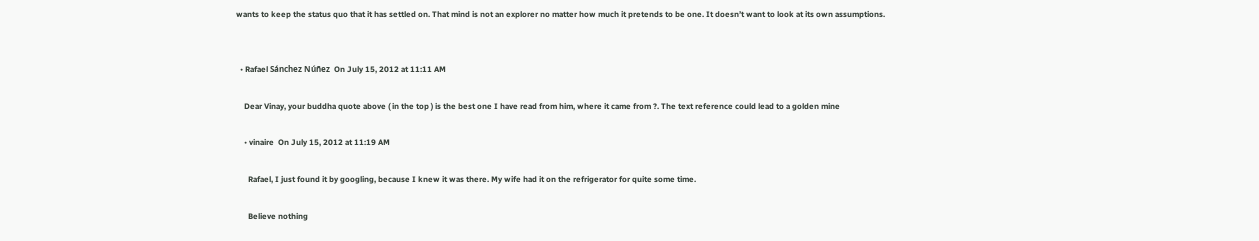wants to keep the status quo that it has settled on. That mind is not an explorer no matter how much it pretends to be one. It doesn’t want to look at its own assumptions.


  • Rafael Sánchez Núñez  On July 15, 2012 at 11:11 AM

    Dear Vinay, your buddha quote above ( in the top ) is the best one I have read from him, where it came from ?. The text reference could lead to a golden mine

    • vinaire  On July 15, 2012 at 11:19 AM

      Rafael, I just found it by googling, because I knew it was there. My wife had it on the refrigerator for quite some time.

      Believe nothing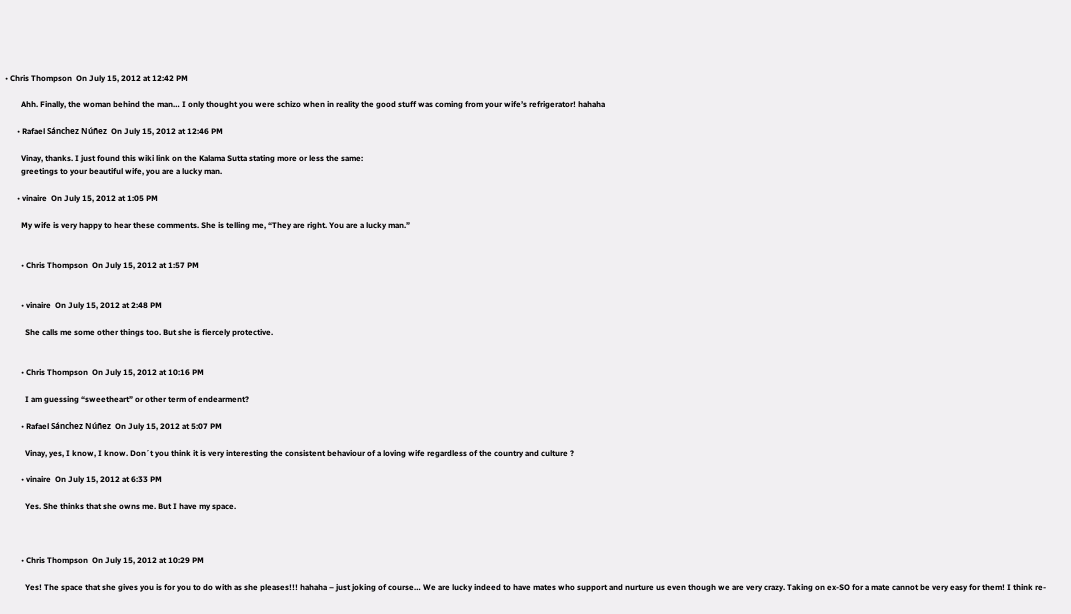• Chris Thompson  On July 15, 2012 at 12:42 PM

        Ahh. Finally, the woman behind the man… I only thought you were schizo when in reality the good stuff was coming from your wife’s refrigerator! hahaha

      • Rafael Sánchez Núñez  On July 15, 2012 at 12:46 PM

        Vinay, thanks. I just found this wiki link on the Kalama Sutta stating more or less the same:
        greetings to your beautiful wife, you are a lucky man.

      • vinaire  On July 15, 2012 at 1:05 PM

        My wife is very happy to hear these comments. She is telling me, “They are right. You are a lucky man.”


        • Chris Thompson  On July 15, 2012 at 1:57 PM


        • vinaire  On July 15, 2012 at 2:48 PM

          She calls me some other things too. But she is fiercely protective.


        • Chris Thompson  On July 15, 2012 at 10:16 PM

          I am guessing “sweetheart” or other term of endearment?

        • Rafael Sánchez Núñez  On July 15, 2012 at 5:07 PM

          Vinay, yes, I know, I know. Don´t you think it is very interesting the consistent behaviour of a loving wife regardless of the country and culture ?

        • vinaire  On July 15, 2012 at 6:33 PM

          Yes. She thinks that she owns me. But I have my space.



        • Chris Thompson  On July 15, 2012 at 10:29 PM

          Yes! The space that she gives you is for you to do with as she pleases!!! hahaha – just joking of course… We are lucky indeed to have mates who support and nurture us even though we are very crazy. Taking on ex-SO for a mate cannot be very easy for them! I think re-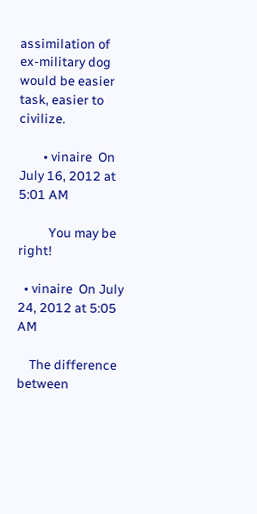assimilation of ex-military dog would be easier task, easier to civilize.

        • vinaire  On July 16, 2012 at 5:01 AM

          You may be right!

  • vinaire  On July 24, 2012 at 5:05 AM

    The difference between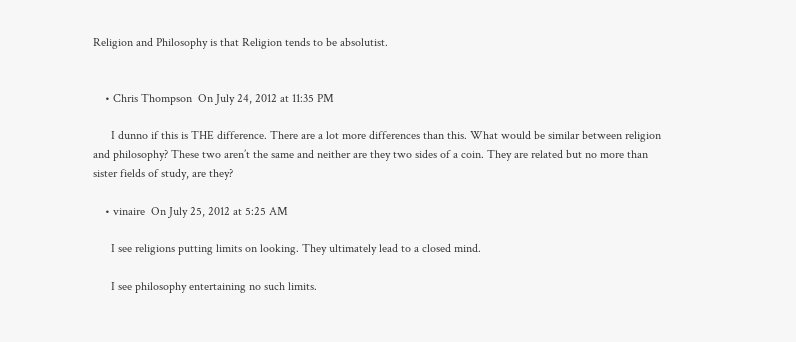Religion and Philosophy is that Religion tends to be absolutist.


    • Chris Thompson  On July 24, 2012 at 11:35 PM

      I dunno if this is THE difference. There are a lot more differences than this. What would be similar between religion and philosophy? These two aren’t the same and neither are they two sides of a coin. They are related but no more than sister fields of study, are they?

    • vinaire  On July 25, 2012 at 5:25 AM

      I see religions putting limits on looking. They ultimately lead to a closed mind.

      I see philosophy entertaining no such limits.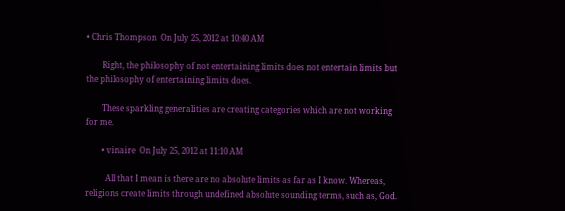• Chris Thompson  On July 25, 2012 at 10:40 AM

        Right, the philosophy of not entertaining limits does not entertain limits but the philosophy of entertaining limits does.

        These sparkling generalities are creating categories which are not working for me.

        • vinaire  On July 25, 2012 at 11:10 AM

          All that I mean is there are no absolute limits as far as I know. Whereas, religions create limits through undefined absolute sounding terms, such as, God.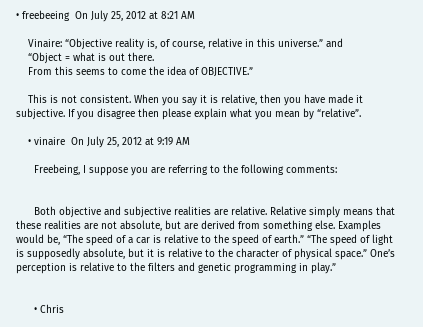• freebeeing  On July 25, 2012 at 8:21 AM

    Vinaire: “Objective reality is, of course, relative in this universe.” and
    “Object = what is out there.
    From this seems to come the idea of OBJECTIVE.”

    This is not consistent. When you say it is relative, then you have made it subjective. If you disagree then please explain what you mean by “relative”.

    • vinaire  On July 25, 2012 at 9:19 AM

      Freebeing, I suppose you are referring to the following comments:


      Both objective and subjective realities are relative. Relative simply means that these realities are not absolute, but are derived from something else. Examples would be, “The speed of a car is relative to the speed of earth.” “The speed of light is supposedly absolute, but it is relative to the character of physical space.” One’s perception is relative to the filters and genetic programming in play.”


      • Chris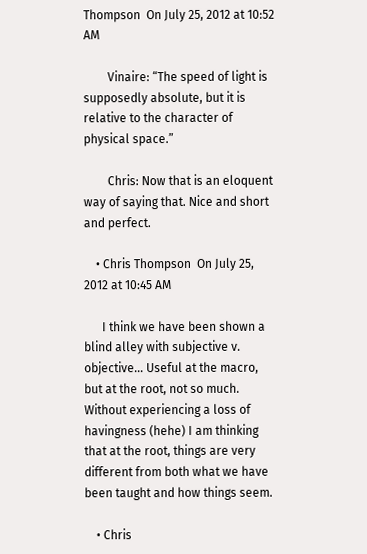Thompson  On July 25, 2012 at 10:52 AM

        Vinaire: “The speed of light is supposedly absolute, but it is relative to the character of physical space.”

        Chris: Now that is an eloquent way of saying that. Nice and short and perfect.

    • Chris Thompson  On July 25, 2012 at 10:45 AM

      I think we have been shown a blind alley with subjective v. objective… Useful at the macro, but at the root, not so much. Without experiencing a loss of havingness (hehe) I am thinking that at the root, things are very different from both what we have been taught and how things seem.

    • Chris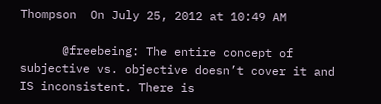Thompson  On July 25, 2012 at 10:49 AM

      @freebeing: The entire concept of subjective vs. objective doesn’t cover it and IS inconsistent. There is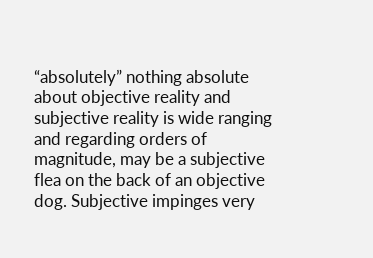“absolutely” nothing absolute about objective reality and subjective reality is wide ranging and regarding orders of magnitude, may be a subjective flea on the back of an objective dog. Subjective impinges very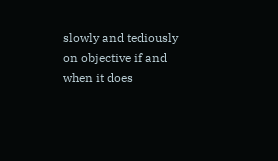slowly and tediously on objective if and when it does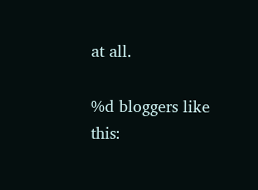at all.

%d bloggers like this: